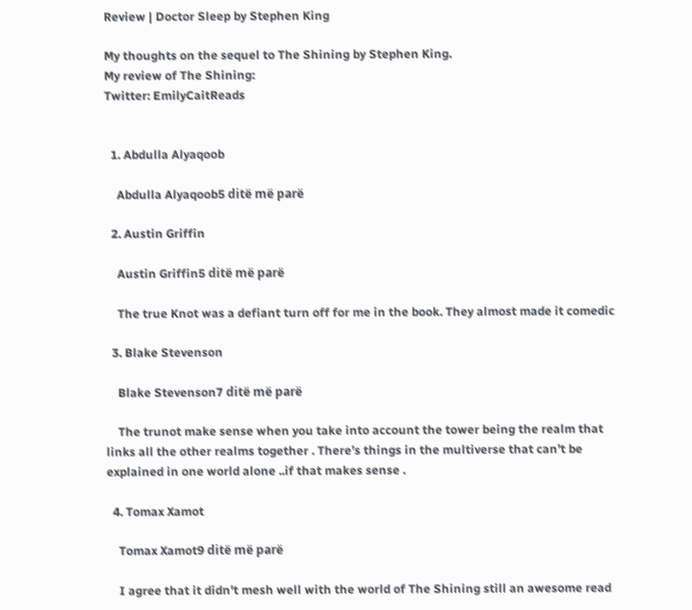Review | Doctor Sleep by Stephen King

My thoughts on the sequel to The Shining by Stephen King.
My review of The Shining:
Twitter: EmilyCaitReads


  1. Abdulla Alyaqoob

    Abdulla Alyaqoob5 ditë më parë

  2. Austin Griffin

    Austin Griffin5 ditë më parë

    The true Knot was a defiant turn off for me in the book. They almost made it comedic

  3. Blake Stevenson

    Blake Stevenson7 ditë më parë

    The trunot make sense when you take into account the tower being the realm that links all the other realms together . There’s things in the multiverse that can’t be explained in one world alone ..if that makes sense .

  4. Tomax Xamot

    Tomax Xamot9 ditë më parë

    I agree that it didn't mesh well with the world of The Shining still an awesome read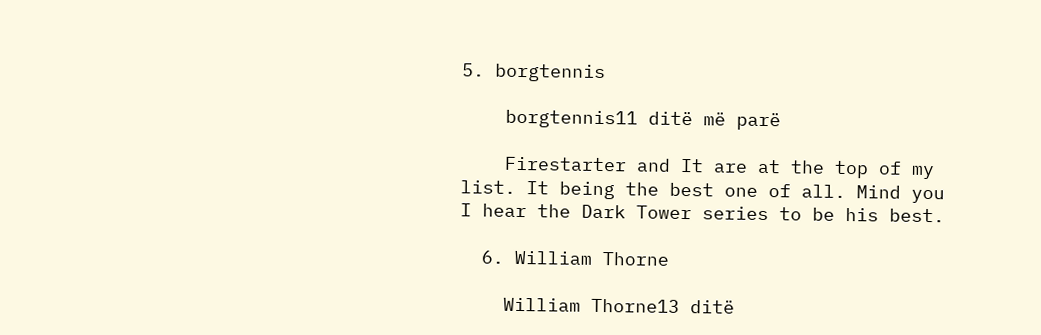5. borgtennis

    borgtennis11 ditë më parë

    Firestarter and It are at the top of my list. It being the best one of all. Mind you I hear the Dark Tower series to be his best.

  6. William Thorne

    William Thorne13 ditë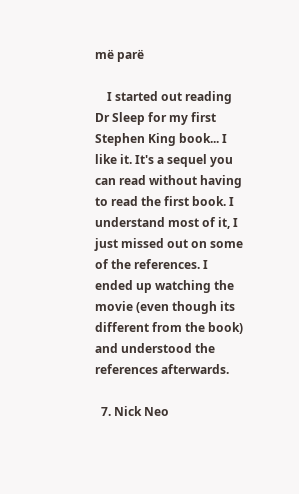më parë

    I started out reading Dr Sleep for my first Stephen King book... I like it. It's a sequel you can read without having to read the first book. I understand most of it, I just missed out on some of the references. I ended up watching the movie (even though its different from the book) and understood the references afterwards.

  7. Nick Neo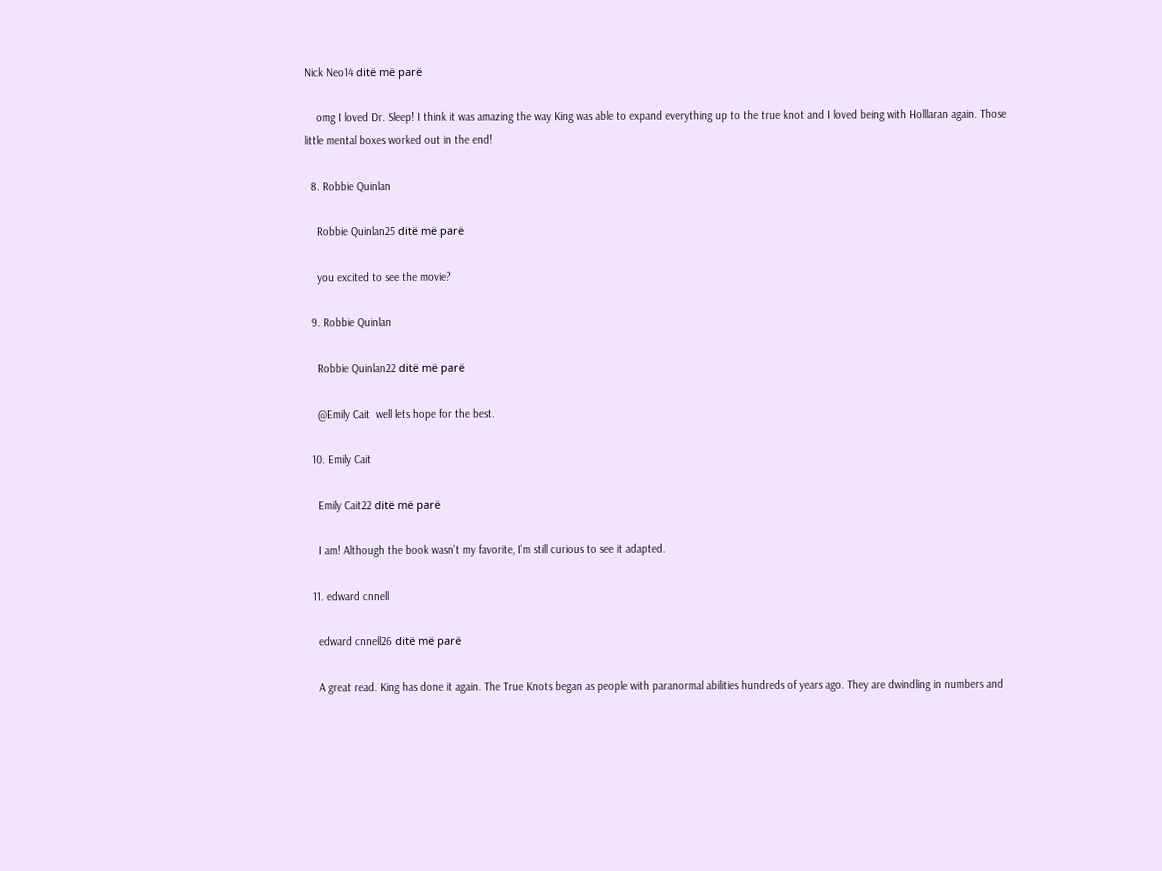Nick Neo14 ditë më parë

    omg I loved Dr. Sleep! I think it was amazing the way King was able to expand everything up to the true knot and I loved being with Holllaran again. Those little mental boxes worked out in the end!

  8. Robbie Quinlan

    Robbie Quinlan25 ditë më parë

    you excited to see the movie?

  9. Robbie Quinlan

    Robbie Quinlan22 ditë më parë

    @Emily Cait  well lets hope for the best.

  10. Emily Cait

    Emily Cait22 ditë më parë

    I am! Although the book wasn't my favorite, I'm still curious to see it adapted.

  11. edward cnnell

    edward cnnell26 ditë më parë

    A great read. King has done it again. The True Knots began as people with paranormal abilities hundreds of years ago. They are dwindling in numbers and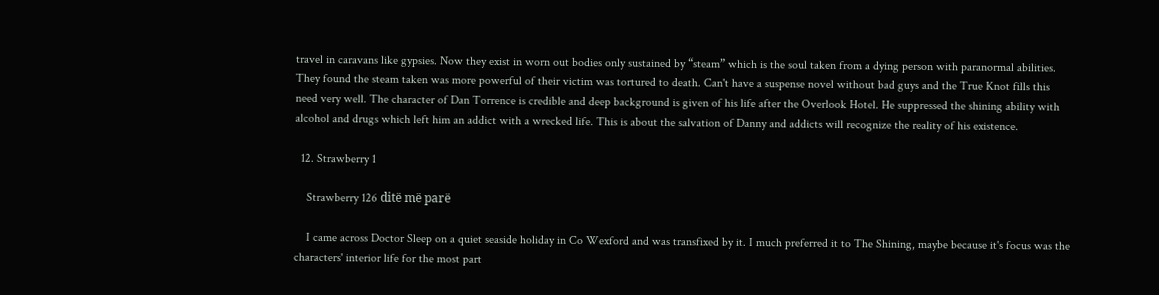travel in caravans like gypsies. Now they exist in worn out bodies only sustained by “steam” which is the soul taken from a dying person with paranormal abilities. They found the steam taken was more powerful of their victim was tortured to death. Can't have a suspense novel without bad guys and the True Knot fills this need very well. The character of Dan Torrence is credible and deep background is given of his life after the Overlook Hotel. He suppressed the shining ability with alcohol and drugs which left him an addict with a wrecked life. This is about the salvation of Danny and addicts will recognize the reality of his existence.

  12. Strawberry 1

    Strawberry 126 ditë më parë

    I came across Doctor Sleep on a quiet seaside holiday in Co Wexford and was transfixed by it. I much preferred it to The Shining, maybe because it's focus was the characters' interior life for the most part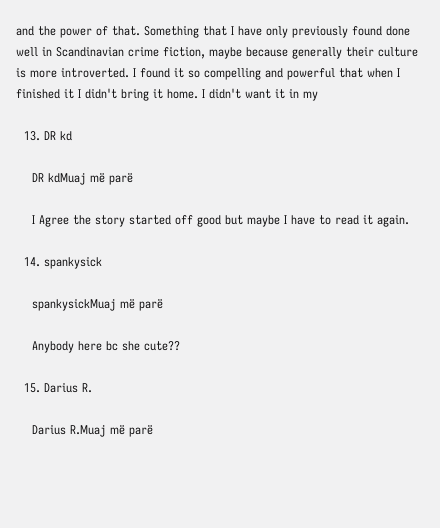and the power of that. Something that I have only previously found done well in Scandinavian crime fiction, maybe because generally their culture is more introverted. I found it so compelling and powerful that when I finished it I didn't bring it home. I didn't want it in my

  13. DR kd

    DR kdMuaj më parë

    I Agree the story started off good but maybe I have to read it again.

  14. spankysick

    spankysickMuaj më parë

    Anybody here bc she cute??

  15. Darius R.

    Darius R.Muaj më parë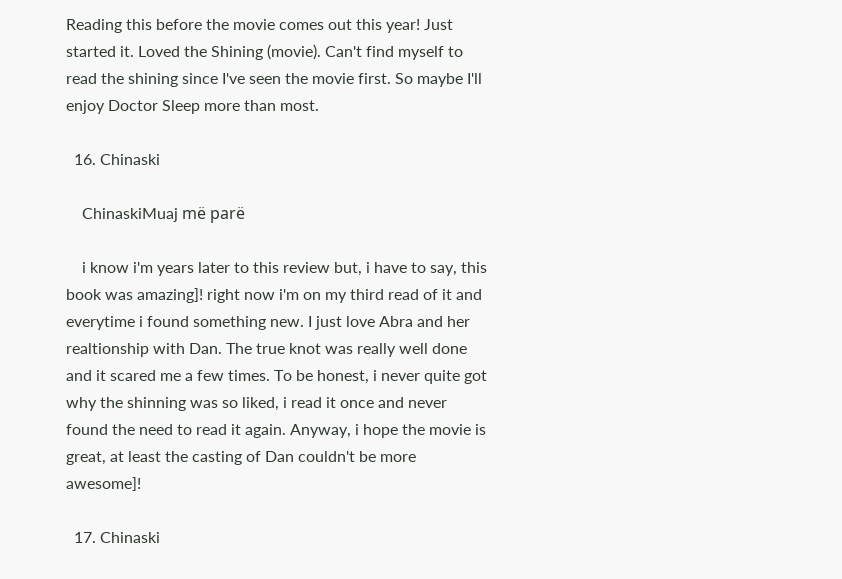Reading this before the movie comes out this year! Just started it. Loved the Shining (movie). Can't find myself to read the shining since I've seen the movie first. So maybe I'll enjoy Doctor Sleep more than most.

  16. Chinaski

    ChinaskiMuaj më parë

    i know i'm years later to this review but, i have to say, this book was amazing]! right now i'm on my third read of it and everytime i found something new. I just love Abra and her realtionship with Dan. The true knot was really well done and it scared me a few times. To be honest, i never quite got why the shinning was so liked, i read it once and never found the need to read it again. Anyway, i hope the movie is great, at least the casting of Dan couldn't be more awesome]!

  17. Chinaski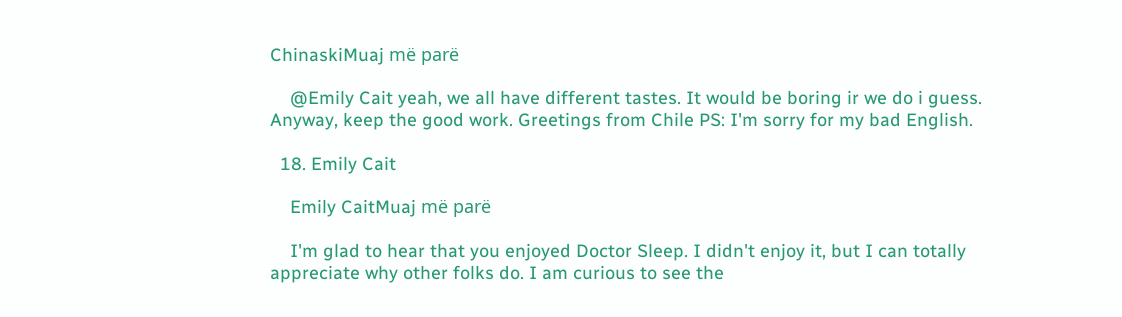ChinaskiMuaj më parë

    @Emily Cait yeah, we all have different tastes. It would be boring ir we do i guess. Anyway, keep the good work. Greetings from Chile PS: I'm sorry for my bad English.

  18. Emily Cait

    Emily CaitMuaj më parë

    I'm glad to hear that you enjoyed Doctor Sleep. I didn't enjoy it, but I can totally appreciate why other folks do. I am curious to see the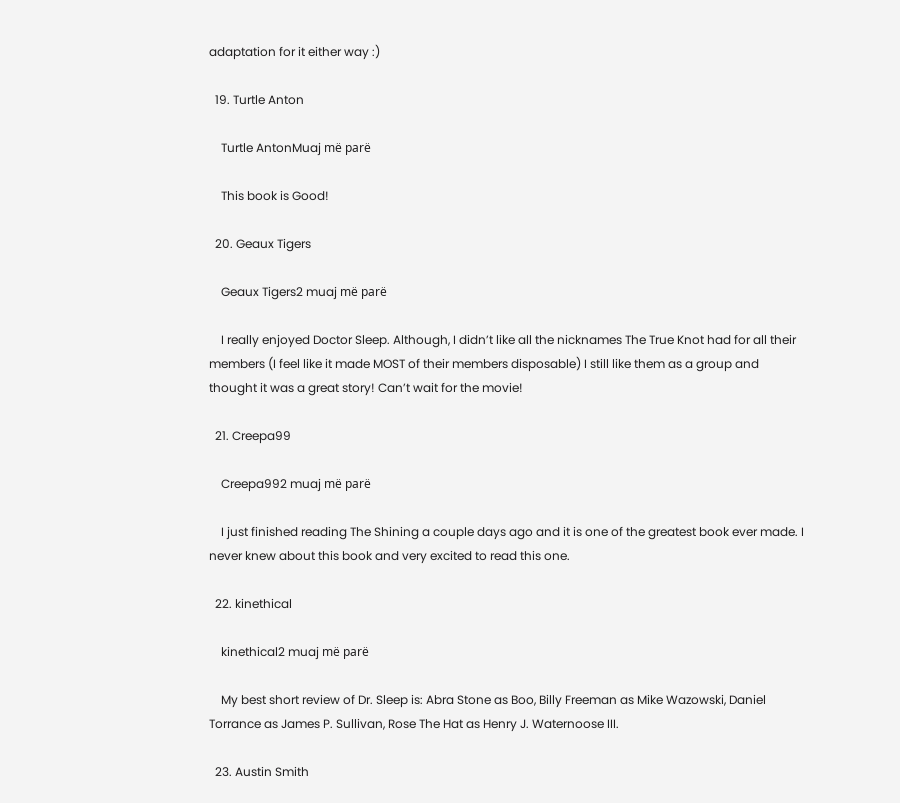adaptation for it either way :)

  19. Turtle Anton

    Turtle AntonMuaj më parë

    This book is Good!

  20. Geaux Tigers

    Geaux Tigers2 muaj më parë

    I really enjoyed Doctor Sleep. Although, I didn’t like all the nicknames The True Knot had for all their members (I feel like it made MOST of their members disposable) I still like them as a group and thought it was a great story! Can’t wait for the movie!

  21. Creepa99

    Creepa992 muaj më parë

    I just finished reading The Shining a couple days ago and it is one of the greatest book ever made. I never knew about this book and very excited to read this one.

  22. kinethical

    kinethical2 muaj më parë

    My best short review of Dr. Sleep is: Abra Stone as Boo, Billy Freeman as Mike Wazowski, Daniel Torrance as James P. Sullivan, Rose The Hat as Henry J. Waternoose III.

  23. Austin Smith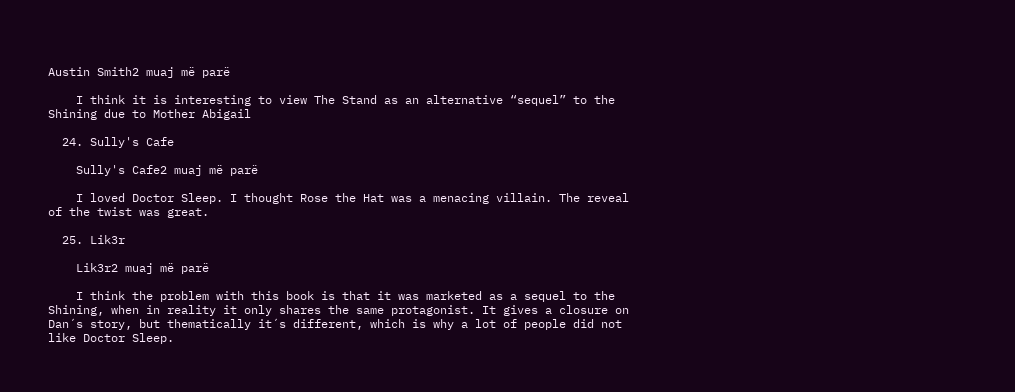Austin Smith2 muaj më parë

    I think it is interesting to view The Stand as an alternative “sequel” to the Shining due to Mother Abigail

  24. Sully's Cafe

    Sully's Cafe2 muaj më parë

    I loved Doctor Sleep. I thought Rose the Hat was a menacing villain. The reveal of the twist was great.

  25. Lik3r

    Lik3r2 muaj më parë

    I think the problem with this book is that it was marketed as a sequel to the Shining, when in reality it only shares the same protagonist. It gives a closure on Dan´s story, but thematically it´s different, which is why a lot of people did not like Doctor Sleep.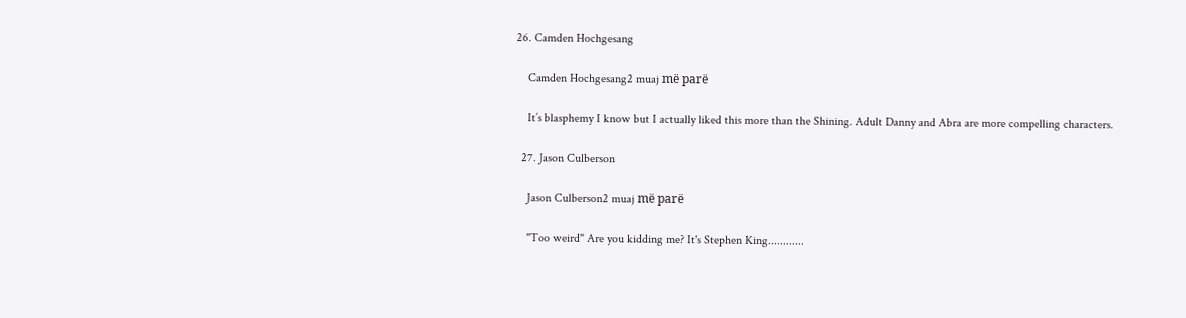26. Camden Hochgesang

    Camden Hochgesang2 muaj më parë

    It’s blasphemy I know but I actually liked this more than the Shining. Adult Danny and Abra are more compelling characters.

  27. Jason Culberson

    Jason Culberson2 muaj më parë

    "Too weird" Are you kidding me? It's Stephen King............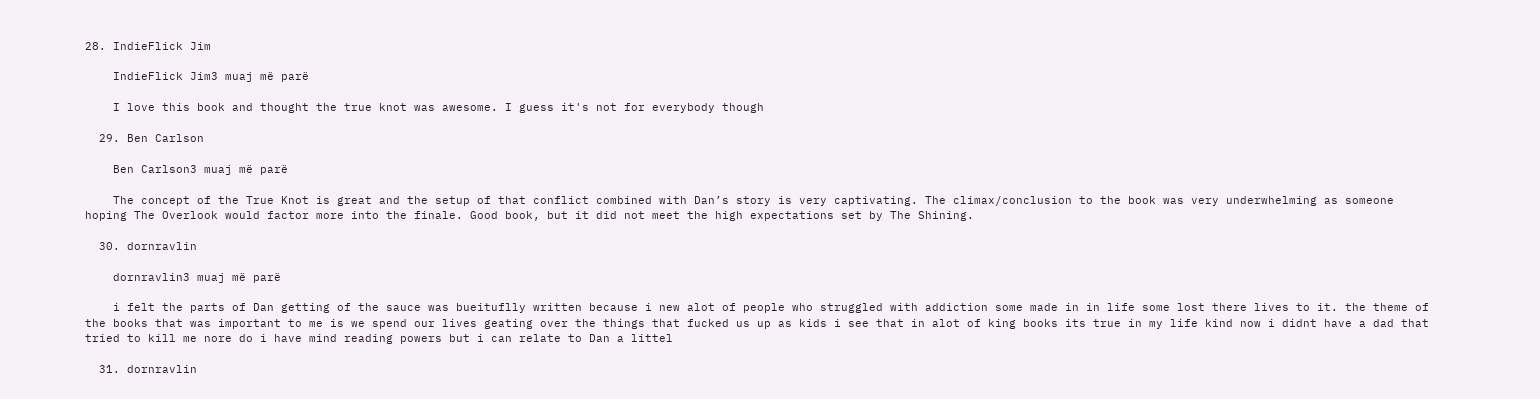28. IndieFlick Jim

    IndieFlick Jim3 muaj më parë

    I love this book and thought the true knot was awesome. I guess it's not for everybody though

  29. Ben Carlson

    Ben Carlson3 muaj më parë

    The concept of the True Knot is great and the setup of that conflict combined with Dan’s story is very captivating. The climax/conclusion to the book was very underwhelming as someone hoping The Overlook would factor more into the finale. Good book, but it did not meet the high expectations set by The Shining.

  30. dornravlin

    dornravlin3 muaj më parë

    i felt the parts of Dan getting of the sauce was bueituflly written because i new alot of people who struggled with addiction some made in in life some lost there lives to it. the theme of the books that was important to me is we spend our lives geating over the things that fucked us up as kids i see that in alot of king books its true in my life kind now i didnt have a dad that tried to kill me nore do i have mind reading powers but i can relate to Dan a littel

  31. dornravlin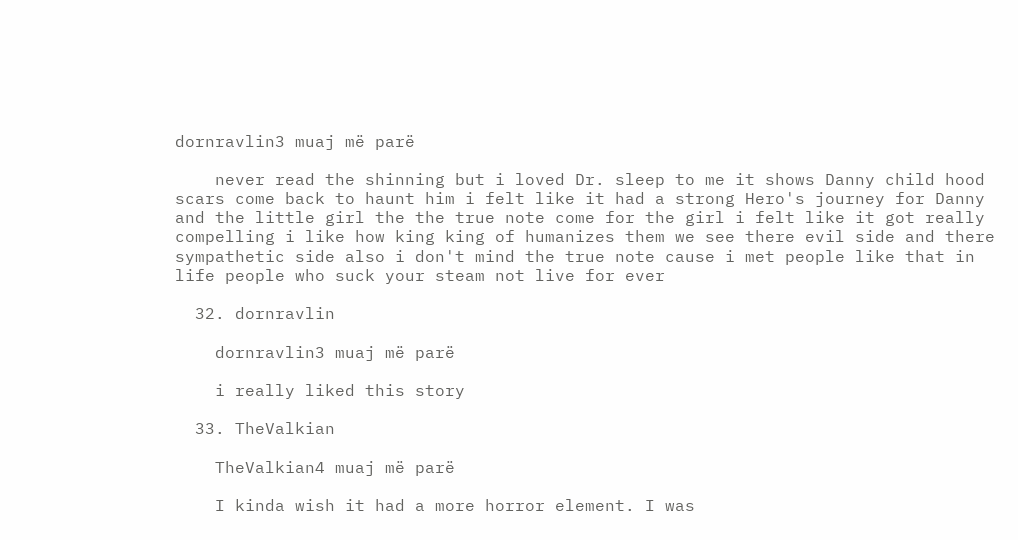dornravlin3 muaj më parë

    never read the shinning but i loved Dr. sleep to me it shows Danny child hood scars come back to haunt him i felt like it had a strong Hero's journey for Danny and the little girl the the true note come for the girl i felt like it got really compelling i like how king king of humanizes them we see there evil side and there sympathetic side also i don't mind the true note cause i met people like that in life people who suck your steam not live for ever

  32. dornravlin

    dornravlin3 muaj më parë

    i really liked this story

  33. TheValkian

    TheValkian4 muaj më parë

    I kinda wish it had a more horror element. I was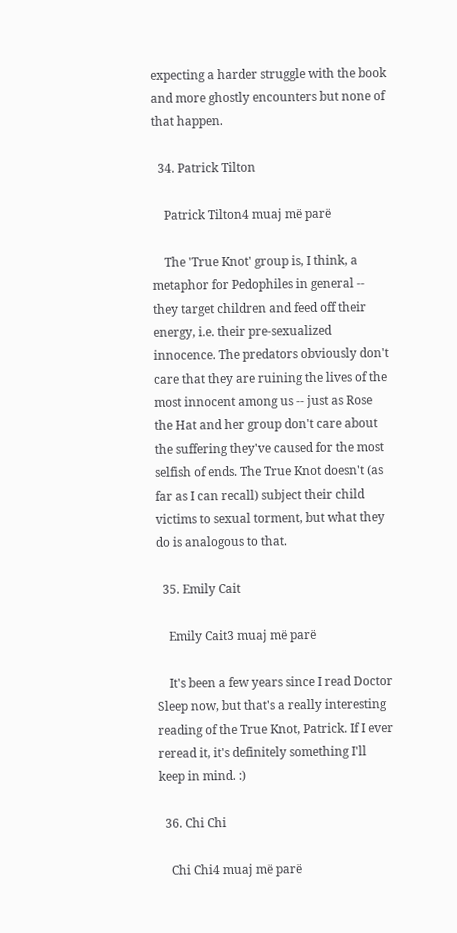expecting a harder struggle with the book and more ghostly encounters but none of that happen.

  34. Patrick Tilton

    Patrick Tilton4 muaj më parë

    The 'True Knot' group is, I think, a metaphor for Pedophiles in general -- they target children and feed off their energy, i.e. their pre-sexualized innocence. The predators obviously don't care that they are ruining the lives of the most innocent among us -- just as Rose the Hat and her group don't care about the suffering they've caused for the most selfish of ends. The True Knot doesn't (as far as I can recall) subject their child victims to sexual torment, but what they do is analogous to that.

  35. Emily Cait

    Emily Cait3 muaj më parë

    It's been a few years since I read Doctor Sleep now, but that's a really interesting reading of the True Knot, Patrick. If I ever reread it, it's definitely something I'll keep in mind. :)

  36. Chi Chi

    Chi Chi4 muaj më parë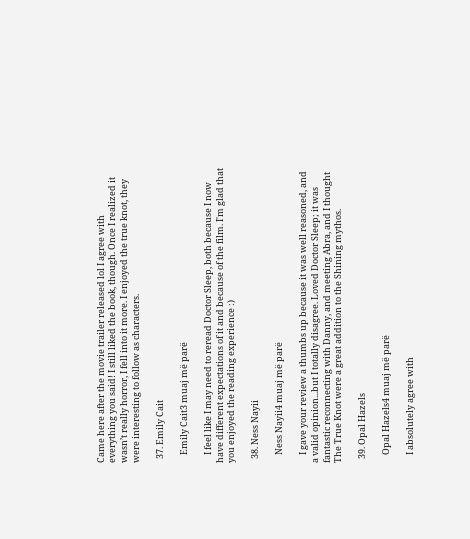Came here after the movie trailer released lol I agree with everything you said! I still liked the book, though. Once I realized it wasn’t really horror, I fell into it more. I enjoyed the true knot, they were interesting to follow as characters.

  37. Emily Cait

    Emily Cait3 muaj më parë

    I feel like I may need to reread Doctor Sleep, both because I now have different expectations of it and because of the film. I'm glad that you enjoyed the reading experience :)

  38. Ness Nayii

    Ness Nayii4 muaj më parë

    I gave your review a thumbs up because it was well reasoned, and a valid opinion...but I totally disagree. Loved Doctor Sleep; it was fantastic reconnecting with Danny, and meeting Abra, and I thought The True Knot were a great addition to the Shining mythos.

  39. Opal Hazels

    Opal Hazels4 muaj më parë

    I absolutely agree with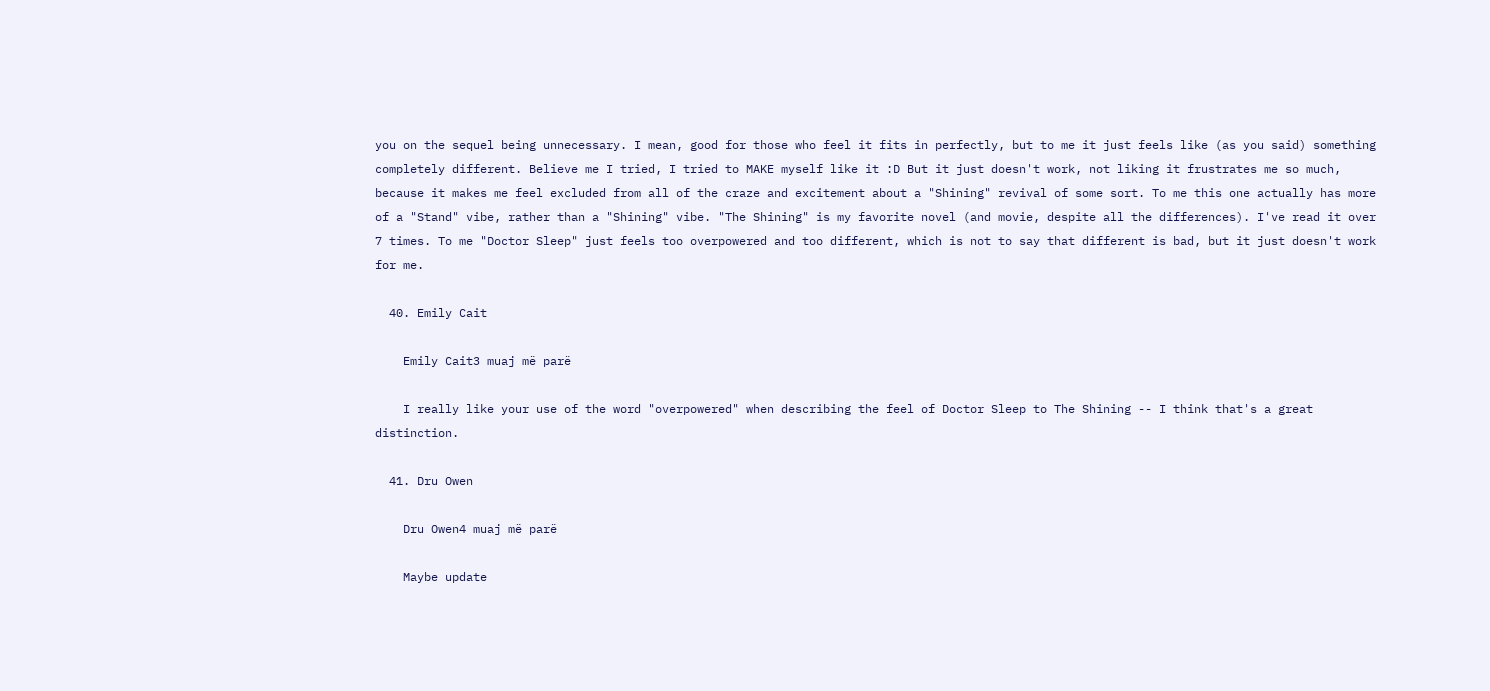you on the sequel being unnecessary. I mean, good for those who feel it fits in perfectly, but to me it just feels like (as you said) something completely different. Believe me I tried, I tried to MAKE myself like it :D But it just doesn't work, not liking it frustrates me so much, because it makes me feel excluded from all of the craze and excitement about a "Shining" revival of some sort. To me this one actually has more of a "Stand" vibe, rather than a "Shining" vibe. "The Shining" is my favorite novel (and movie, despite all the differences). I've read it over 7 times. To me "Doctor Sleep" just feels too overpowered and too different, which is not to say that different is bad, but it just doesn't work for me.

  40. Emily Cait

    Emily Cait3 muaj më parë

    I really like your use of the word "overpowered" when describing the feel of Doctor Sleep to The Shining -- I think that's a great distinction.

  41. Dru Owen

    Dru Owen4 muaj më parë

    Maybe update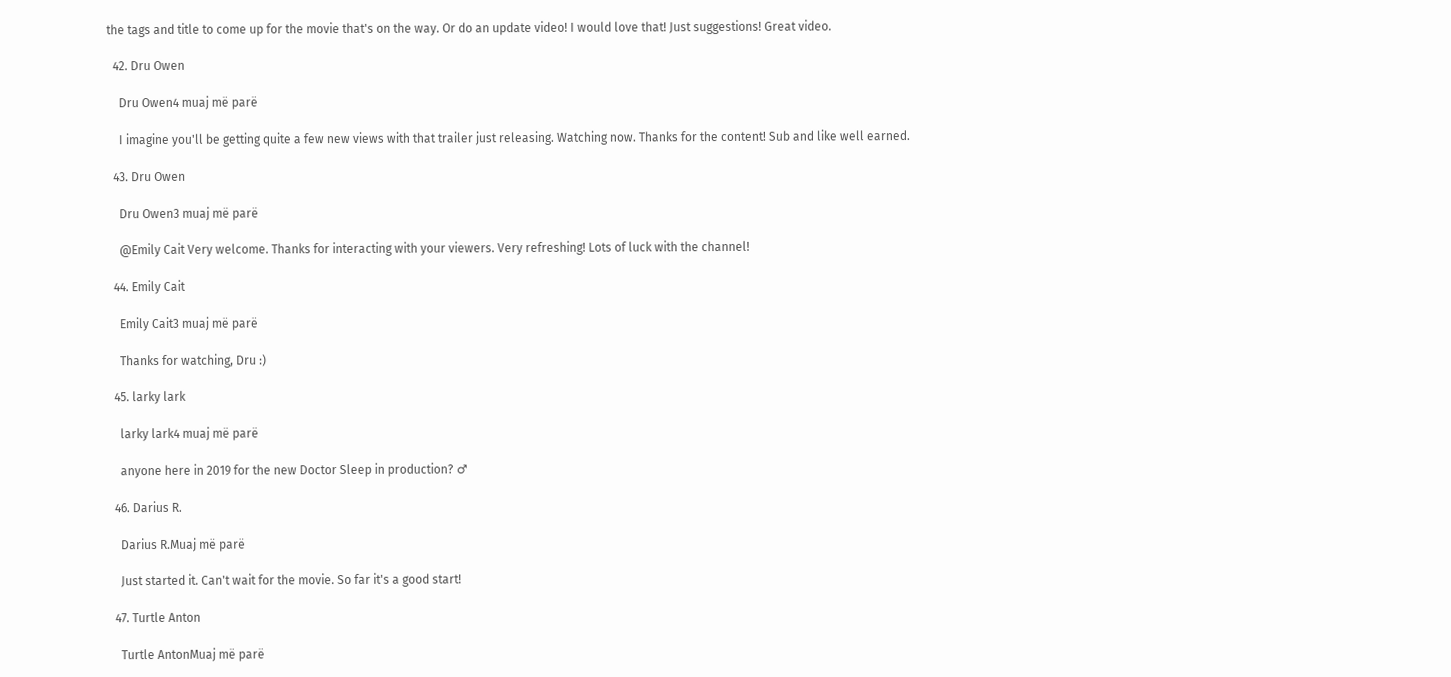the tags and title to come up for the movie that's on the way. Or do an update video! I would love that! Just suggestions! Great video.

  42. Dru Owen

    Dru Owen4 muaj më parë

    I imagine you'll be getting quite a few new views with that trailer just releasing. Watching now. Thanks for the content! Sub and like well earned.

  43. Dru Owen

    Dru Owen3 muaj më parë

    @Emily Cait Very welcome. Thanks for interacting with your viewers. Very refreshing! Lots of luck with the channel!

  44. Emily Cait

    Emily Cait3 muaj më parë

    Thanks for watching, Dru :)

  45. larky lark

    larky lark4 muaj më parë

    anyone here in 2019 for the new Doctor Sleep in production? ♂

  46. Darius R.

    Darius R.Muaj më parë

    Just started it. Can't wait for the movie. So far it's a good start!

  47. Turtle Anton

    Turtle AntonMuaj më parë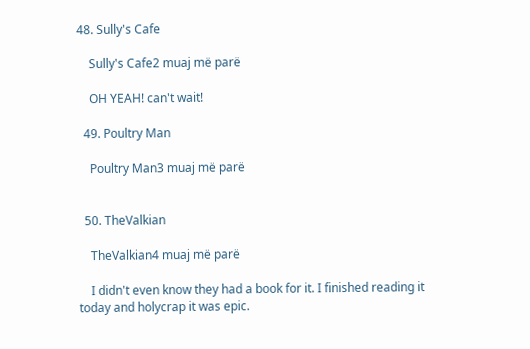48. Sully's Cafe

    Sully's Cafe2 muaj më parë

    OH YEAH! can't wait!

  49. Poultry Man

    Poultry Man3 muaj më parë


  50. TheValkian

    TheValkian4 muaj më parë

    I didn't even know they had a book for it. I finished reading it today and holycrap it was epic.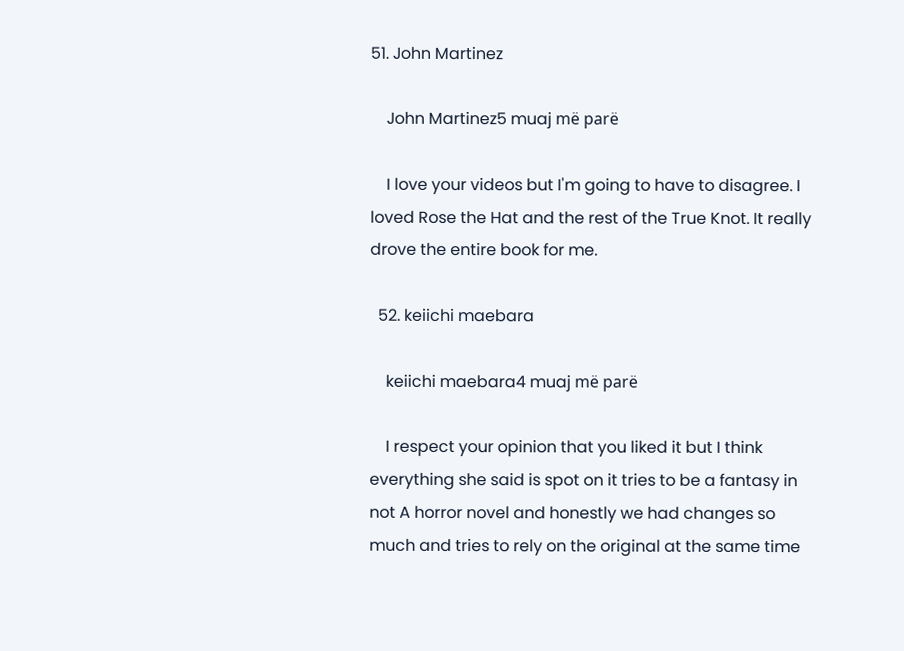51. John Martinez

    John Martinez5 muaj më parë

    I love your videos but I'm going to have to disagree. I loved Rose the Hat and the rest of the True Knot. It really drove the entire book for me.

  52. keiichi maebara

    keiichi maebara4 muaj më parë

    I respect your opinion that you liked it but I think everything she said is spot on it tries to be a fantasy in not A horror novel and honestly we had changes so much and tries to rely on the original at the same time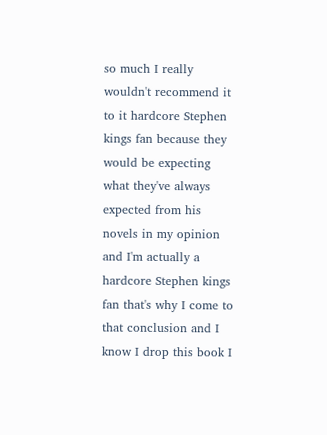so much I really wouldn't recommend it to it hardcore Stephen kings fan because they would be expecting what they've always expected from his novels in my opinion and I'm actually a hardcore Stephen kings fan that's why I come to that conclusion and I know I drop this book I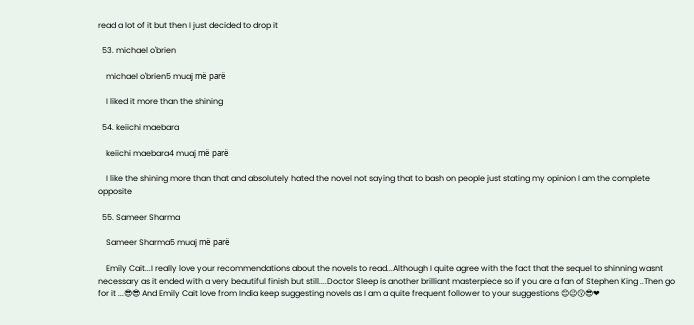read a lot of it but then I just decided to drop it

  53. michael o'brien

    michael o'brien5 muaj më parë

    I liked it more than the shining

  54. keiichi maebara

    keiichi maebara4 muaj më parë

    I like the shining more than that and absolutely hated the novel not saying that to bash on people just stating my opinion I am the complete opposite

  55. Sameer Sharma

    Sameer Sharma5 muaj më parë

    Emily Cait...I really love your recommendations about the novels to read...Although I quite agree with the fact that the sequel to shinning wasnt necessary as it ended with a very beautiful finish but still....Doctor Sleep is another brilliant masterpiece so if you are a fan of Stephen King ..Then go for it ...😎😎 And Emily Cait love from India keep suggesting novels as I am a quite frequent follower to your suggestions 😊😉😗😎❤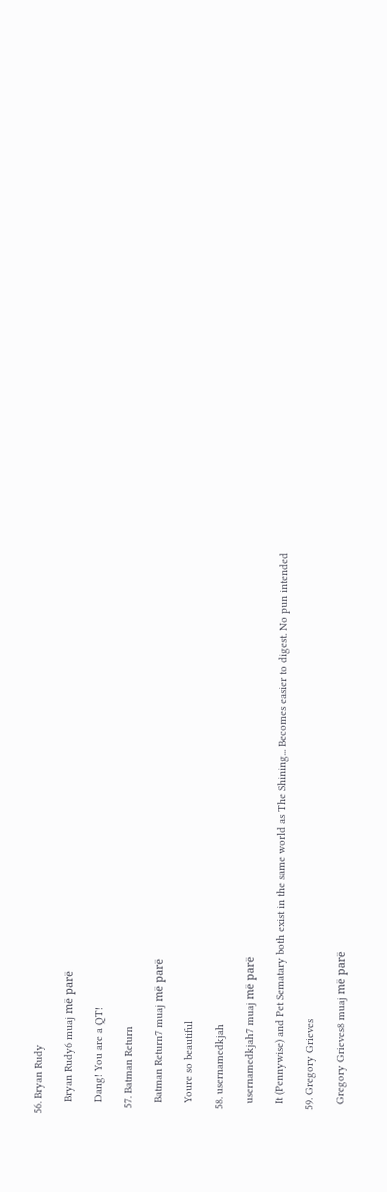56. Bryan Rudy

    Bryan Rudy6 muaj më parë

    Dang! You are a QT!

  57. Batman Return

    Batman Return7 muaj më parë

    Youre so beautiful

  58. usernamedkjah

    usernamedkjah7 muaj më parë

    It (Pennywise) and Pet Sematary both exist in the same world as The Shining... Becomes easier to digest. No pun intended

  59. Gregory Grieves

    Gregory Grieves8 muaj më parë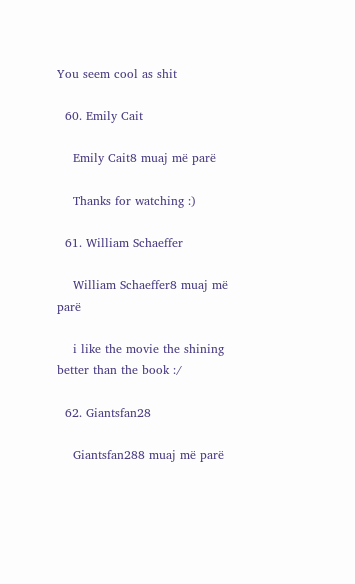You seem cool as shit

  60. Emily Cait

    Emily Cait8 muaj më parë

    Thanks for watching :)

  61. William Schaeffer

    William Schaeffer8 muaj më parë

    i like the movie the shining better than the book :/

  62. Giantsfan28

    Giantsfan288 muaj më parë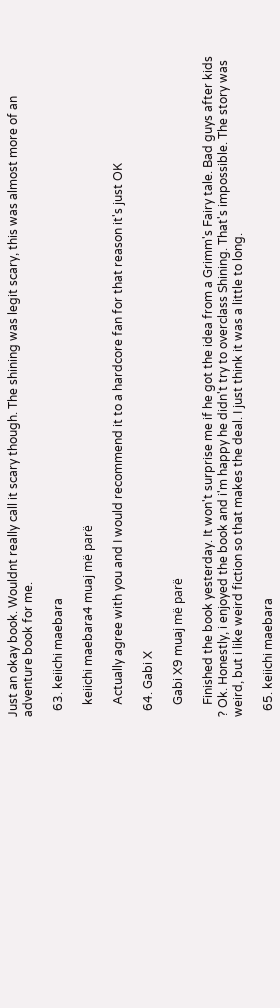Just an okay book. Wouldnt really call it scary though. The shining was legit scary, this was almost more of an adventure book for me.

  63. keiichi maebara

    keiichi maebara4 muaj më parë

    Actually agree with you and I would recommend it to a hardcore fan for that reason it's just OK

  64. Gabi X

    Gabi X9 muaj më parë

    Finished the book yesterday. It won't surprise me if he got the idea from a Grimm's Fairy tale. Bad guys after kids ? Ok. Honestly, i enjoyed the book and i'm happy he didn't try to overclass Shining. That's impossible. The story was weird, but i like weird fiction so that makes the deal. I just think it was a little to long.

  65. keiichi maebara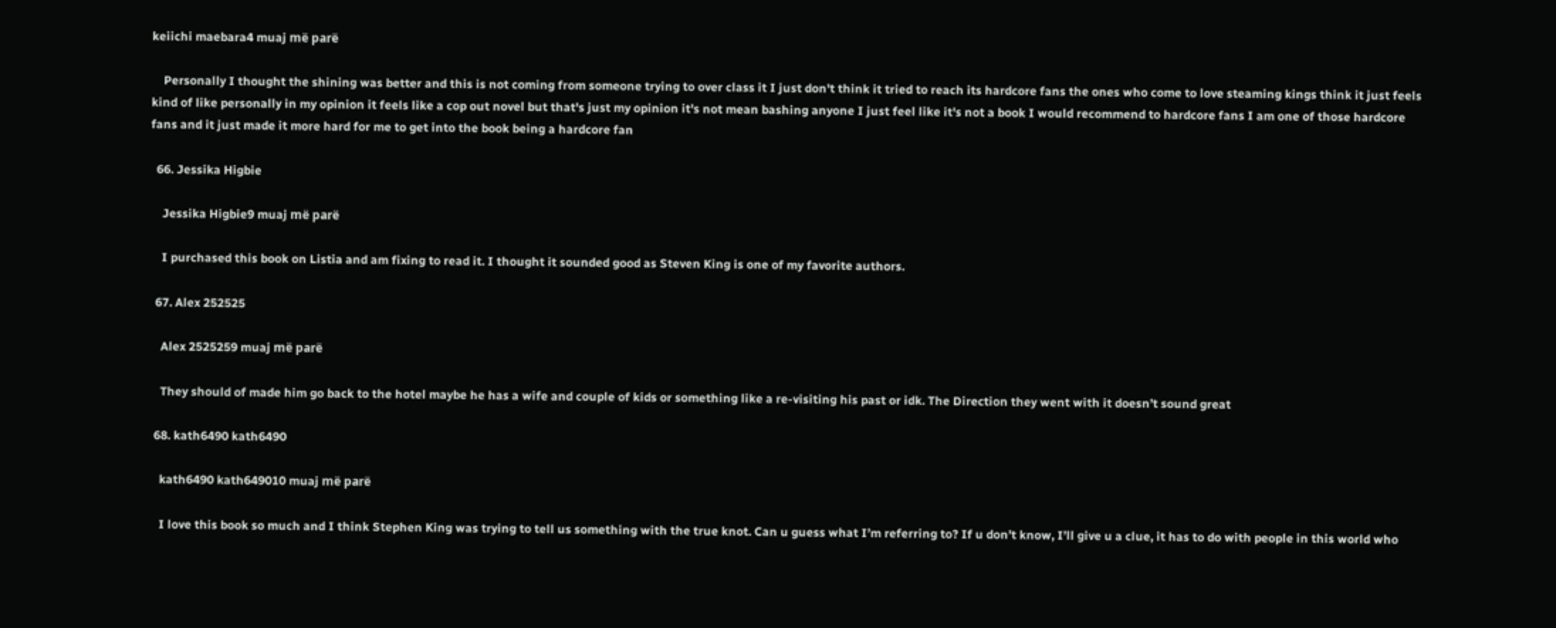keiichi maebara4 muaj më parë

    Personally I thought the shining was better and this is not coming from someone trying to over class it I just don't think it tried to reach its hardcore fans the ones who come to love steaming kings think it just feels kind of like personally in my opinion it feels like a cop out novel but that's just my opinion it's not mean bashing anyone I just feel like it's not a book I would recommend to hardcore fans I am one of those hardcore fans and it just made it more hard for me to get into the book being a hardcore fan

  66. Jessika Higbie

    Jessika Higbie9 muaj më parë

    I purchased this book on Listia and am fixing to read it. I thought it sounded good as Steven King is one of my favorite authors.

  67. Alex 252525

    Alex 2525259 muaj më parë

    They should of made him go back to the hotel maybe he has a wife and couple of kids or something like a re-visiting his past or idk. The Direction they went with it doesn’t sound great

  68. kath6490 kath6490

    kath6490 kath649010 muaj më parë

    I love this book so much and I think Stephen King was trying to tell us something with the true knot. Can u guess what I’m referring to? If u don’t know, I’ll give u a clue, it has to do with people in this world who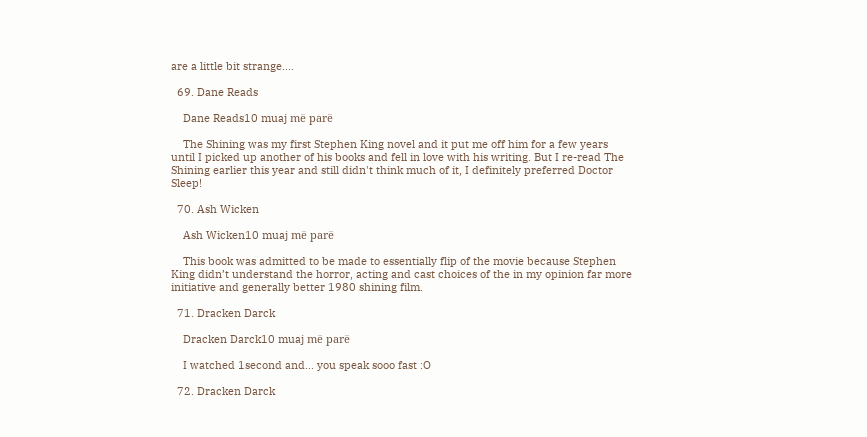are a little bit strange....

  69. Dane Reads

    Dane Reads10 muaj më parë

    The Shining was my first Stephen King novel and it put me off him for a few years until I picked up another of his books and fell in love with his writing. But I re-read The Shining earlier this year and still didn't think much of it, I definitely preferred Doctor Sleep!

  70. Ash Wicken

    Ash Wicken10 muaj më parë

    This book was admitted to be made to essentially flip of the movie because Stephen King didn’t understand the horror, acting and cast choices of the in my opinion far more initiative and generally better 1980 shining film.

  71. Dracken Darck

    Dracken Darck10 muaj më parë

    I watched 1second and... you speak sooo fast :O

  72. Dracken Darck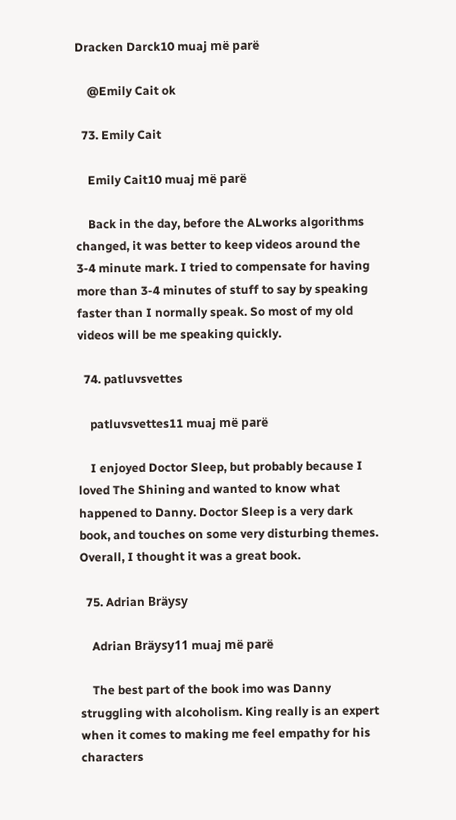Dracken Darck10 muaj më parë

    @Emily Cait ok

  73. Emily Cait

    Emily Cait10 muaj më parë

    Back in the day, before the ALworks algorithms changed, it was better to keep videos around the 3-4 minute mark. I tried to compensate for having more than 3-4 minutes of stuff to say by speaking faster than I normally speak. So most of my old videos will be me speaking quickly.

  74. patluvsvettes

    patluvsvettes11 muaj më parë

    I enjoyed Doctor Sleep, but probably because I loved The Shining and wanted to know what happened to Danny. Doctor Sleep is a very dark book, and touches on some very disturbing themes. Overall, I thought it was a great book.

  75. Adrian Bräysy

    Adrian Bräysy11 muaj më parë

    The best part of the book imo was Danny struggling with alcoholism. King really is an expert when it comes to making me feel empathy for his characters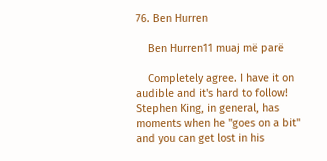76. Ben Hurren

    Ben Hurren11 muaj më parë

    Completely agree. I have it on audible and it's hard to follow! Stephen King, in general, has moments when he "goes on a bit" and you can get lost in his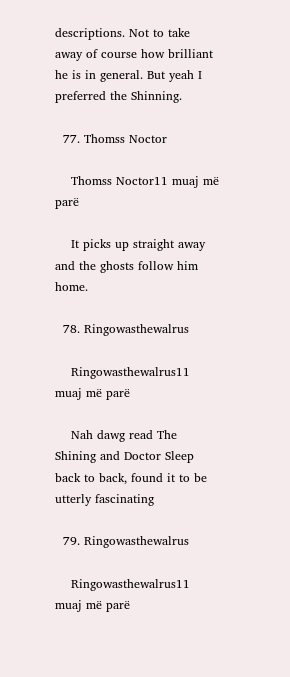descriptions. Not to take away of course how brilliant he is in general. But yeah I preferred the Shinning.

  77. Thomss Noctor

    Thomss Noctor11 muaj më parë

    It picks up straight away and the ghosts follow him home.

  78. Ringowasthewalrus

    Ringowasthewalrus11 muaj më parë

    Nah dawg read The Shining and Doctor Sleep back to back, found it to be utterly fascinating

  79. Ringowasthewalrus

    Ringowasthewalrus11 muaj më parë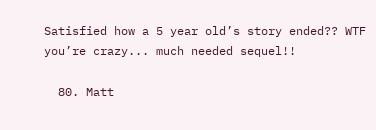Satisfied how a 5 year old’s story ended?? WTF you’re crazy... much needed sequel!!

  80. Matt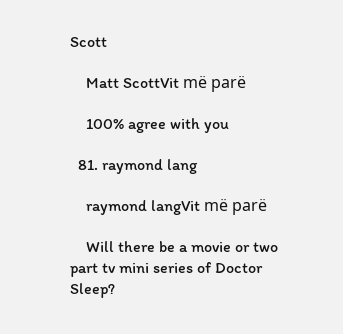Scott

    Matt ScottVit më parë

    100% agree with you

  81. raymond lang

    raymond langVit më parë

    Will there be a movie or two part tv mini series of Doctor Sleep?